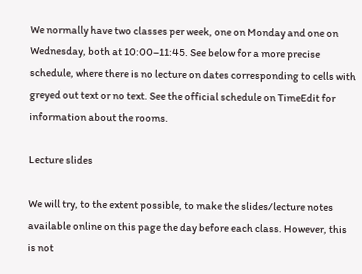We normally have two classes per week, one on Monday and one on Wednesday, both at 10:00–11:45. See below for a more precise schedule, where there is no lecture on dates corresponding to cells with greyed out text or no text. See the official schedule on TimeEdit for information about the rooms.

Lecture slides

We will try, to the extent possible, to make the slides/lecture notes available online on this page the day before each class. However, this is not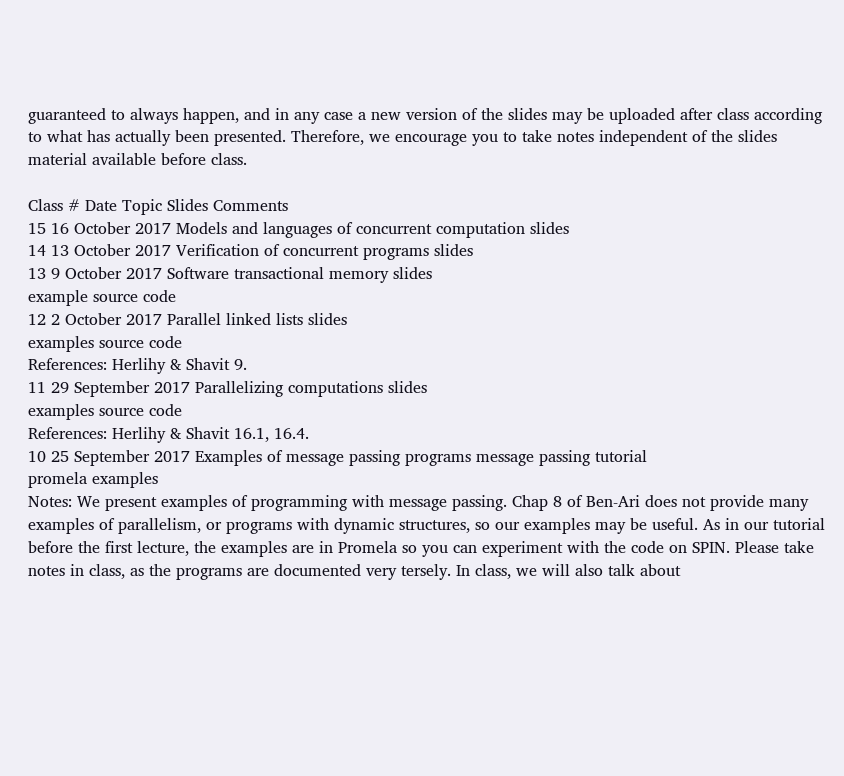guaranteed to always happen, and in any case a new version of the slides may be uploaded after class according to what has actually been presented. Therefore, we encourage you to take notes independent of the slides material available before class.

Class # Date Topic Slides Comments
15 16 October 2017 Models and languages of concurrent computation slides
14 13 October 2017 Verification of concurrent programs slides
13 9 October 2017 Software transactional memory slides
example source code
12 2 October 2017 Parallel linked lists slides
examples source code
References: Herlihy & Shavit 9.
11 29 September 2017 Parallelizing computations slides
examples source code
References: Herlihy & Shavit 16.1, 16.4.
10 25 September 2017 Examples of message passing programs message passing tutorial
promela examples
Notes: We present examples of programming with message passing. Chap 8 of Ben-Ari does not provide many examples of parallelism, or programs with dynamic structures, so our examples may be useful. As in our tutorial before the first lecture, the examples are in Promela so you can experiment with the code on SPIN. Please take notes in class, as the programs are documented very tersely. In class, we will also talk about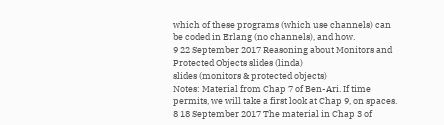which of these programs (which use channels) can be coded in Erlang (no channels), and how.
9 22 September 2017 Reasoning about Monitors and Protected Objects slides (linda)
slides (monitors & protected objects)
Notes: Material from Chap 7 of Ben-Ari. If time permits, we will take a first look at Chap 9, on spaces.
8 18 September 2017 The material in Chap 3 of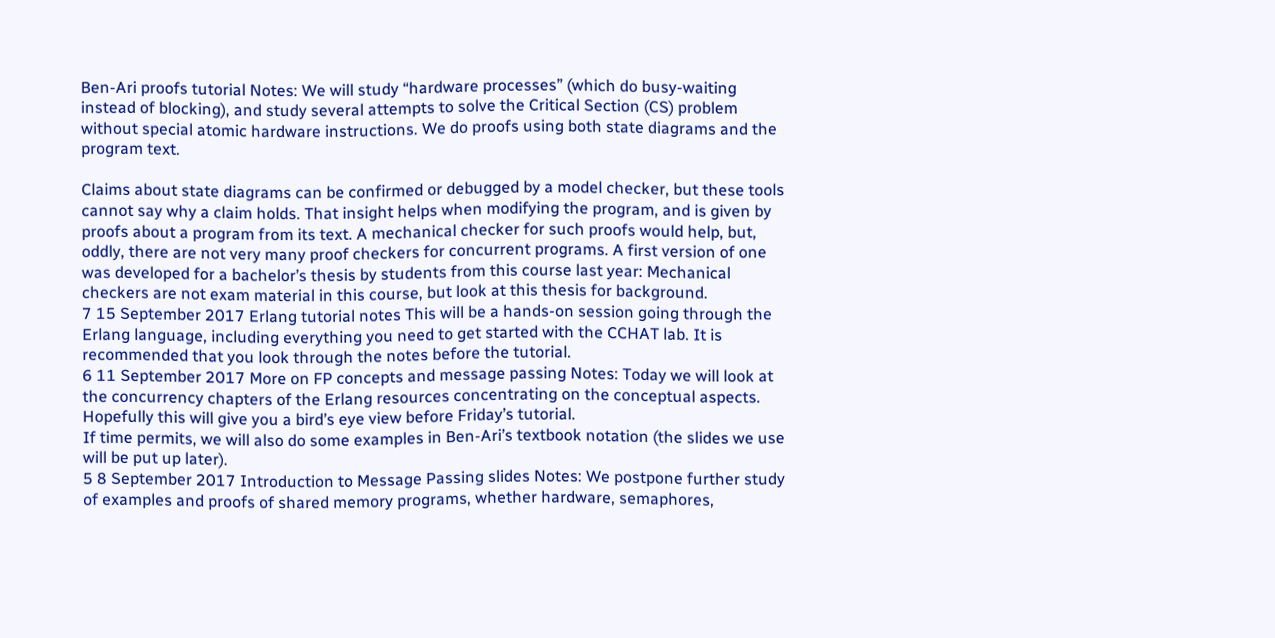Ben-Ari proofs tutorial Notes: We will study “hardware processes” (which do busy-waiting instead of blocking), and study several attempts to solve the Critical Section (CS) problem without special atomic hardware instructions. We do proofs using both state diagrams and the program text.

Claims about state diagrams can be confirmed or debugged by a model checker, but these tools cannot say why a claim holds. That insight helps when modifying the program, and is given by proofs about a program from its text. A mechanical checker for such proofs would help, but, oddly, there are not very many proof checkers for concurrent programs. A first version of one was developed for a bachelor’s thesis by students from this course last year: Mechanical checkers are not exam material in this course, but look at this thesis for background.
7 15 September 2017 Erlang tutorial notes This will be a hands-on session going through the Erlang language, including everything you need to get started with the CCHAT lab. It is recommended that you look through the notes before the tutorial.
6 11 September 2017 More on FP concepts and message passing Notes: Today we will look at the concurrency chapters of the Erlang resources concentrating on the conceptual aspects. Hopefully this will give you a bird’s eye view before Friday’s tutorial.
If time permits, we will also do some examples in Ben-Ari’s textbook notation (the slides we use will be put up later).
5 8 September 2017 Introduction to Message Passing slides Notes: We postpone further study of examples and proofs of shared memory programs, whether hardware, semaphores,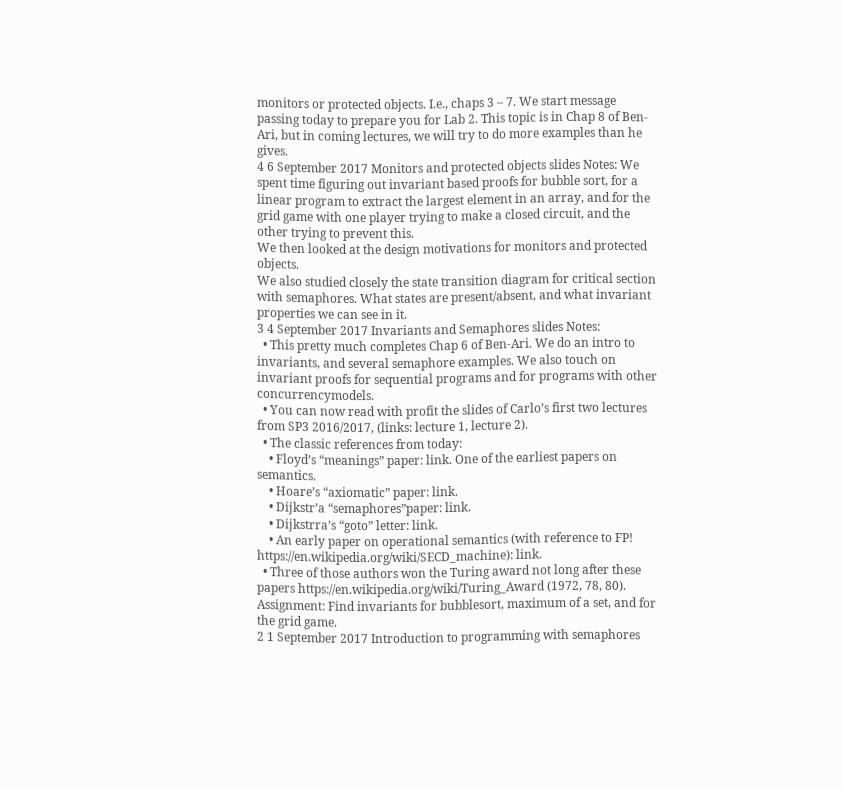monitors or protected objects. I.e., chaps 3 – 7. We start message passing today to prepare you for Lab 2. This topic is in Chap 8 of Ben-Ari, but in coming lectures, we will try to do more examples than he gives.
4 6 September 2017 Monitors and protected objects slides Notes: We spent time figuring out invariant based proofs for bubble sort, for a linear program to extract the largest element in an array, and for the grid game with one player trying to make a closed circuit, and the other trying to prevent this.
We then looked at the design motivations for monitors and protected objects.
We also studied closely the state transition diagram for critical section with semaphores. What states are present/absent, and what invariant properties we can see in it.
3 4 September 2017 Invariants and Semaphores slides Notes:
  • This pretty much completes Chap 6 of Ben-Ari. We do an intro to invariants, and several semaphore examples. We also touch on invariant proofs for sequential programs and for programs with other concurrencymodels.
  • You can now read with profit the slides of Carlo’s first two lectures from SP3 2016/2017, (links: lecture 1, lecture 2).
  • The classic references from today:
    • Floyd’s “meanings” paper: link. One of the earliest papers on semantics.
    • Hoare’s “axiomatic” paper: link.
    • Dijkstr’a “semaphores”paper: link.
    • Dijkstrra’s “goto” letter: link.
    • An early paper on operational semantics (with reference to FP! https://en.wikipedia.org/wiki/SECD_machine): link.
  • Three of those authors won the Turing award not long after these papers https://en.wikipedia.org/wiki/Turing_Award (1972, 78, 80).
Assignment: Find invariants for bubblesort, maximum of a set, and for the grid game.
2 1 September 2017 Introduction to programming with semaphores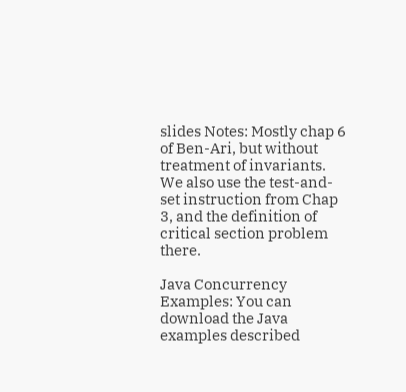slides Notes: Mostly chap 6 of Ben-Ari, but without treatment of invariants. We also use the test-and-set instruction from Chap 3, and the definition of critical section problem there.

Java Concurrency Examples: You can download the Java examples described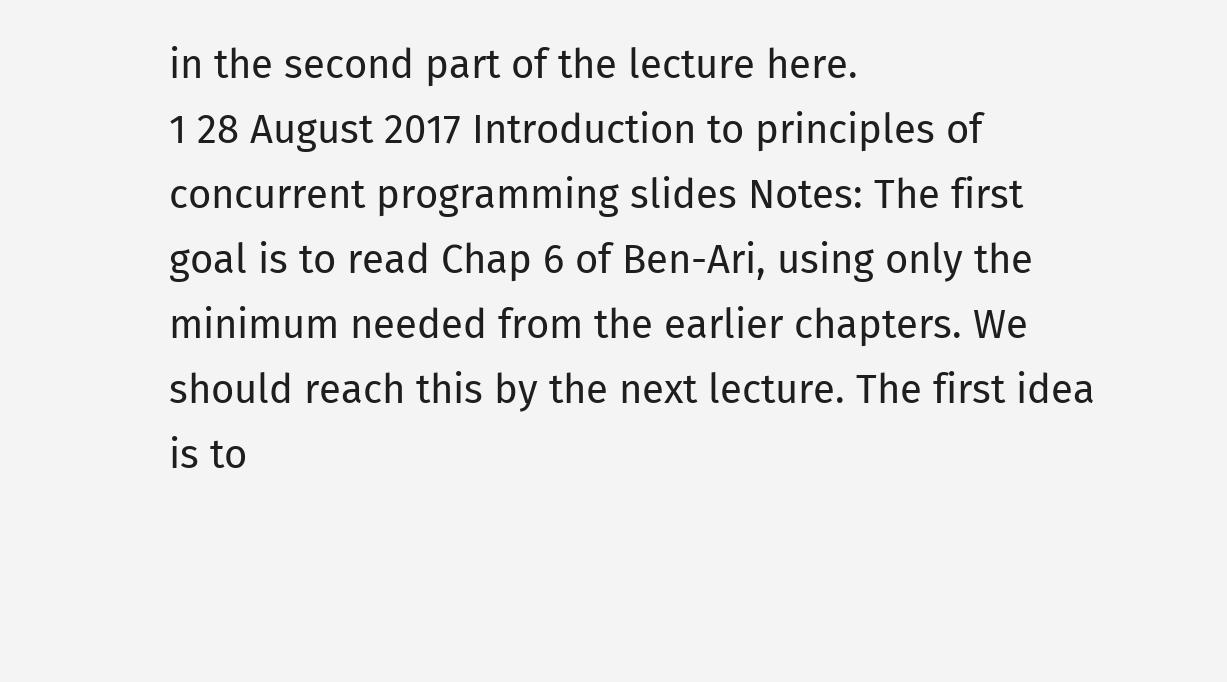in the second part of the lecture here.
1 28 August 2017 Introduction to principles of concurrent programming slides Notes: The first goal is to read Chap 6 of Ben-Ari, using only the minimum needed from the earlier chapters. We should reach this by the next lecture. The first idea is to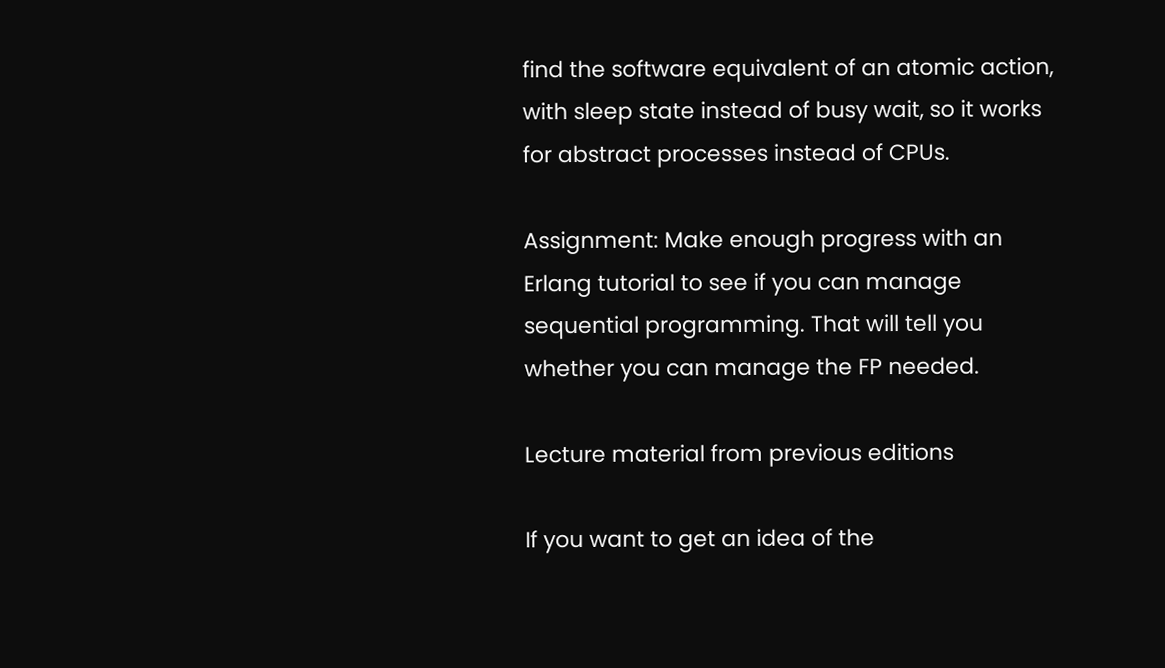find the software equivalent of an atomic action, with sleep state instead of busy wait, so it works for abstract processes instead of CPUs.

Assignment: Make enough progress with an Erlang tutorial to see if you can manage sequential programming. That will tell you whether you can manage the FP needed.

Lecture material from previous editions

If you want to get an idea of the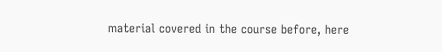material covered in the course before, here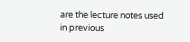are the lecture notes used in previous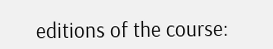editions of the course: